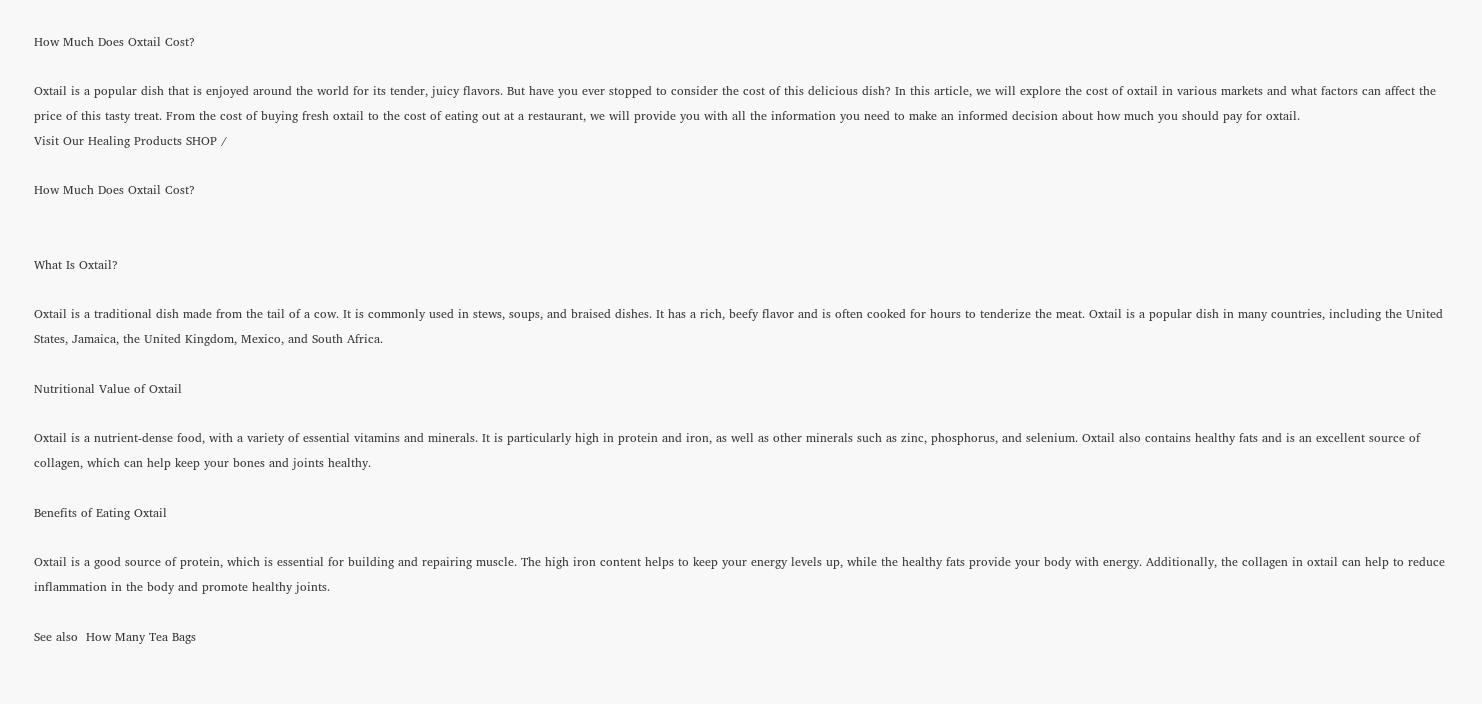How Much Does Oxtail Cost?

Oxtail is a popular dish that is enjoyed around the world for its tender, juicy flavors. But have you ever stopped to consider the cost of this delicious dish? In this article, we will explore the cost of oxtail in various markets and what factors can affect the price of this tasty treat. From the cost of buying fresh oxtail to the cost of eating out at a restaurant, we will provide you with all the information you need to make an informed decision about how much you should pay for oxtail.
Visit Our Healing Products SHOP /

How Much Does Oxtail Cost?


What Is Oxtail?

Oxtail is a traditional dish made from the tail of a cow. It is commonly used in stews, soups, and braised dishes. It has a rich, beefy flavor and is often cooked for hours to tenderize the meat. Oxtail is a popular dish in many countries, including the United States, Jamaica, the United Kingdom, Mexico, and South Africa.

Nutritional Value of Oxtail

Oxtail is a nutrient-dense food, with a variety of essential vitamins and minerals. It is particularly high in protein and iron, as well as other minerals such as zinc, phosphorus, and selenium. Oxtail also contains healthy fats and is an excellent source of collagen, which can help keep your bones and joints healthy.

Benefits of Eating Oxtail

Oxtail is a good source of protein, which is essential for building and repairing muscle. The high iron content helps to keep your energy levels up, while the healthy fats provide your body with energy. Additionally, the collagen in oxtail can help to reduce inflammation in the body and promote healthy joints.

See also  How Many Tea Bags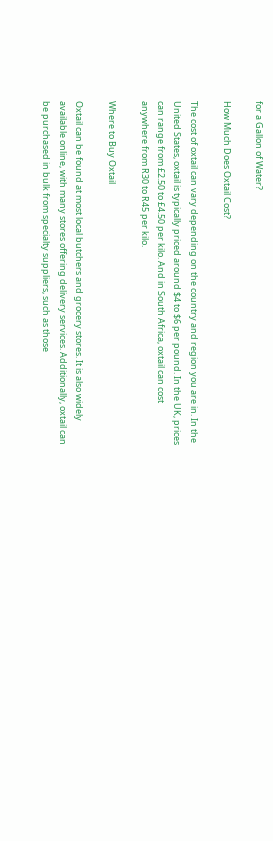for a Gallon of Water?

How Much Does Oxtail Cost?

The cost of oxtail can vary depending on the country and region you are in. In the United States, oxtail is typically priced around $4 to $6 per pound. In the UK, prices can range from £2.50 to £4.50 per kilo. And in South Africa, oxtail can cost anywhere from R30 to R45 per kilo.

Where to Buy Oxtail

Oxtail can be found at most local butchers and grocery stores. It is also widely available online, with many stores offering delivery services. Additionally, oxtail can be purchased in bulk from specialty suppliers, such as those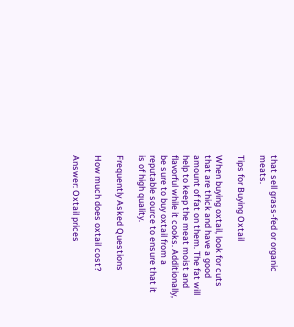that sell grass-fed or organic meats.

Tips for Buying Oxtail

When buying oxtail, look for cuts that are thick and have a good amount of fat on them. The fat will help to keep the meat moist and flavorful while it cooks. Additionally, be sure to buy oxtail from a reputable source to ensure that it is of high quality.

Frequently Asked Questions

How much does oxtail cost?

Answer: Oxtail prices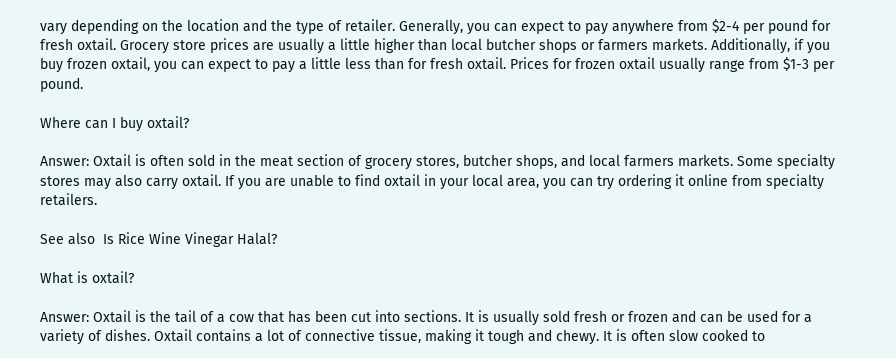vary depending on the location and the type of retailer. Generally, you can expect to pay anywhere from $2-4 per pound for fresh oxtail. Grocery store prices are usually a little higher than local butcher shops or farmers markets. Additionally, if you buy frozen oxtail, you can expect to pay a little less than for fresh oxtail. Prices for frozen oxtail usually range from $1-3 per pound.

Where can I buy oxtail?

Answer: Oxtail is often sold in the meat section of grocery stores, butcher shops, and local farmers markets. Some specialty stores may also carry oxtail. If you are unable to find oxtail in your local area, you can try ordering it online from specialty retailers.

See also  Is Rice Wine Vinegar Halal?

What is oxtail?

Answer: Oxtail is the tail of a cow that has been cut into sections. It is usually sold fresh or frozen and can be used for a variety of dishes. Oxtail contains a lot of connective tissue, making it tough and chewy. It is often slow cooked to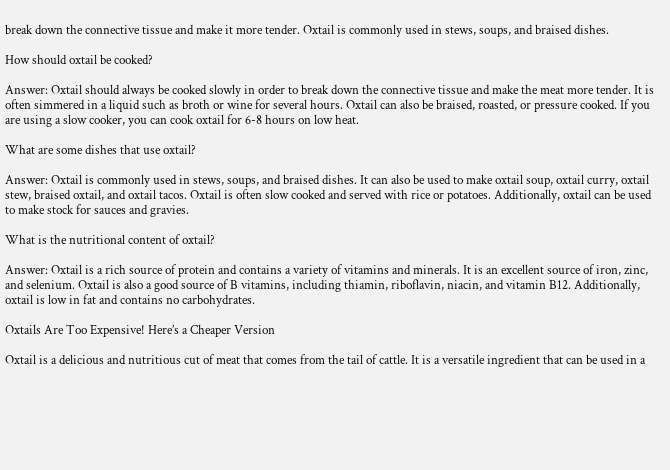break down the connective tissue and make it more tender. Oxtail is commonly used in stews, soups, and braised dishes.

How should oxtail be cooked?

Answer: Oxtail should always be cooked slowly in order to break down the connective tissue and make the meat more tender. It is often simmered in a liquid such as broth or wine for several hours. Oxtail can also be braised, roasted, or pressure cooked. If you are using a slow cooker, you can cook oxtail for 6-8 hours on low heat.

What are some dishes that use oxtail?

Answer: Oxtail is commonly used in stews, soups, and braised dishes. It can also be used to make oxtail soup, oxtail curry, oxtail stew, braised oxtail, and oxtail tacos. Oxtail is often slow cooked and served with rice or potatoes. Additionally, oxtail can be used to make stock for sauces and gravies.

What is the nutritional content of oxtail?

Answer: Oxtail is a rich source of protein and contains a variety of vitamins and minerals. It is an excellent source of iron, zinc, and selenium. Oxtail is also a good source of B vitamins, including thiamin, riboflavin, niacin, and vitamin B12. Additionally, oxtail is low in fat and contains no carbohydrates.

Oxtails Are Too Expensive! Here’s a Cheaper Version

Oxtail is a delicious and nutritious cut of meat that comes from the tail of cattle. It is a versatile ingredient that can be used in a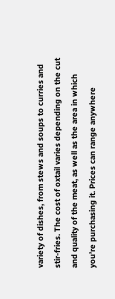variety of dishes, from stews and soups to curries and stir-fries. The cost of oxtail varies depending on the cut and quality of the meat, as well as the area in which you’re purchasing it. Prices can range anywhere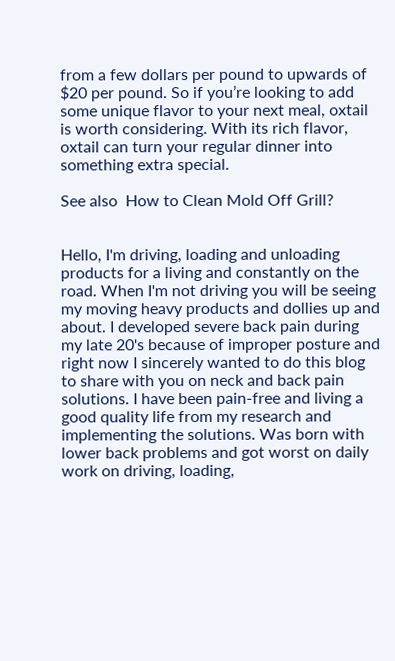from a few dollars per pound to upwards of $20 per pound. So if you’re looking to add some unique flavor to your next meal, oxtail is worth considering. With its rich flavor, oxtail can turn your regular dinner into something extra special.

See also  How to Clean Mold Off Grill?


Hello, I'm driving, loading and unloading products for a living and constantly on the road. When I'm not driving you will be seeing my moving heavy products and dollies up and about. I developed severe back pain during my late 20's because of improper posture and right now I sincerely wanted to do this blog to share with you on neck and back pain solutions. I have been pain-free and living a good quality life from my research and implementing the solutions. Was born with lower back problems and got worst on daily work on driving, loading,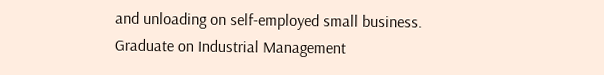and unloading on self-employed small business. Graduate on Industrial Management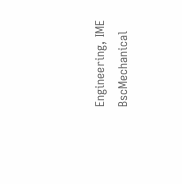Engineering, IME BscMechanical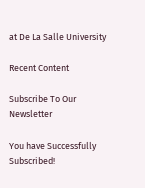at De La Salle University

Recent Content

Subscribe To Our Newsletter

You have Successfully Subscribed!